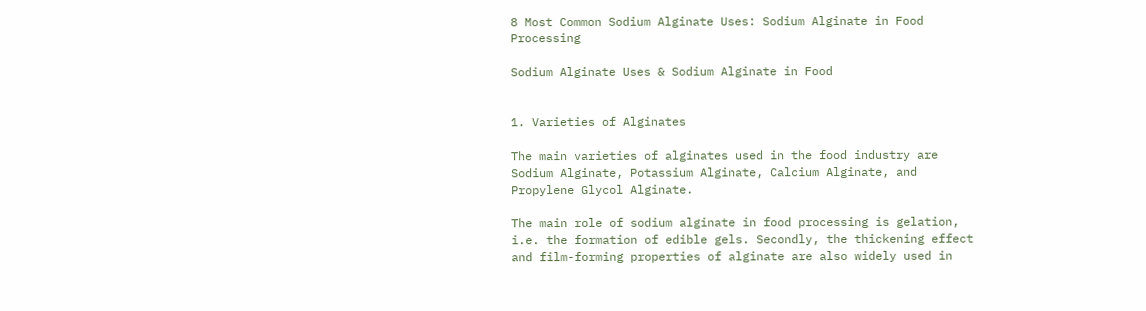8 Most Common Sodium Alginate Uses: Sodium Alginate in Food Processing

Sodium Alginate Uses & Sodium Alginate in Food


1. Varieties of Alginates

The main varieties of alginates used in the food industry are Sodium Alginate, Potassium Alginate, Calcium Alginate, and Propylene Glycol Alginate.

The main role of sodium alginate in food processing is gelation, i.e. the formation of edible gels. Secondly, the thickening effect and film-forming properties of alginate are also widely used in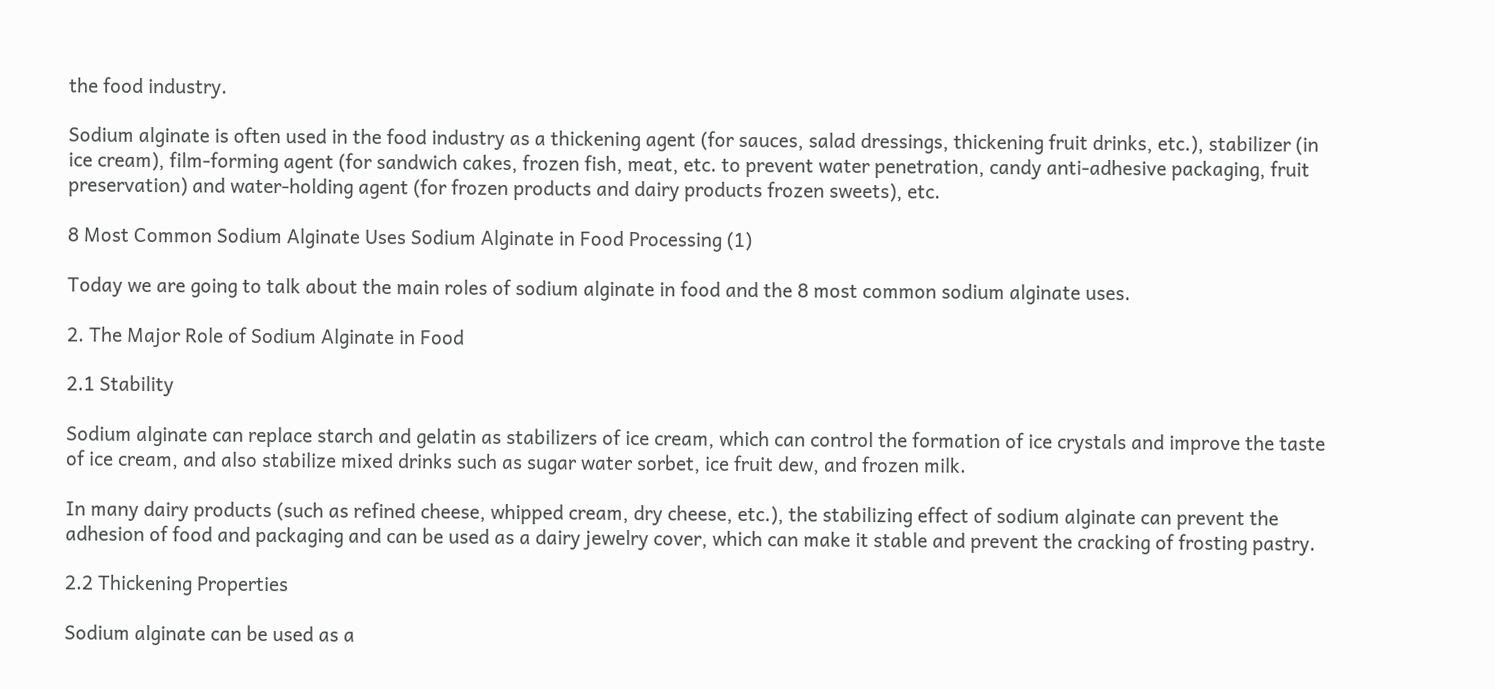the food industry.

Sodium alginate is often used in the food industry as a thickening agent (for sauces, salad dressings, thickening fruit drinks, etc.), stabilizer (in ice cream), film-forming agent (for sandwich cakes, frozen fish, meat, etc. to prevent water penetration, candy anti-adhesive packaging, fruit preservation) and water-holding agent (for frozen products and dairy products frozen sweets), etc.

8 Most Common Sodium Alginate Uses Sodium Alginate in Food Processing (1)

Today we are going to talk about the main roles of sodium alginate in food and the 8 most common sodium alginate uses.

2. The Major Role of Sodium Alginate in Food

2.1 Stability

Sodium alginate can replace starch and gelatin as stabilizers of ice cream, which can control the formation of ice crystals and improve the taste of ice cream, and also stabilize mixed drinks such as sugar water sorbet, ice fruit dew, and frozen milk.

In many dairy products (such as refined cheese, whipped cream, dry cheese, etc.), the stabilizing effect of sodium alginate can prevent the adhesion of food and packaging and can be used as a dairy jewelry cover, which can make it stable and prevent the cracking of frosting pastry.

2.2 Thickening Properties

Sodium alginate can be used as a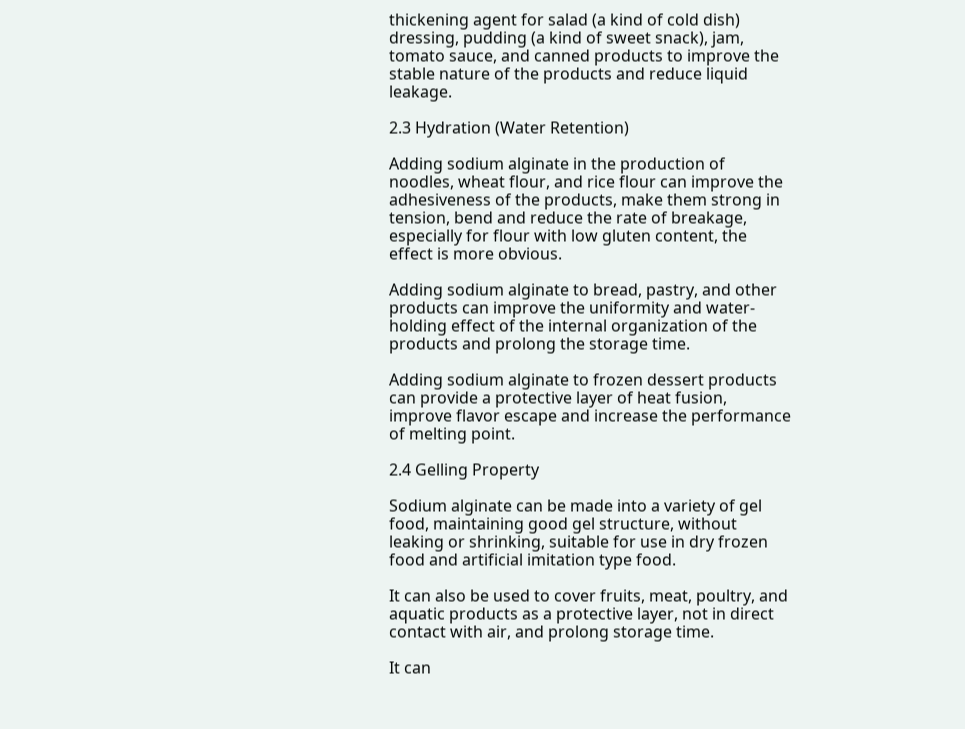thickening agent for salad (a kind of cold dish) dressing, pudding (a kind of sweet snack), jam, tomato sauce, and canned products to improve the stable nature of the products and reduce liquid leakage.

2.3 Hydration (Water Retention)

Adding sodium alginate in the production of noodles, wheat flour, and rice flour can improve the adhesiveness of the products, make them strong in tension, bend and reduce the rate of breakage, especially for flour with low gluten content, the effect is more obvious.

Adding sodium alginate to bread, pastry, and other products can improve the uniformity and water-holding effect of the internal organization of the products and prolong the storage time.

Adding sodium alginate to frozen dessert products can provide a protective layer of heat fusion, improve flavor escape and increase the performance of melting point.

2.4 Gelling Property

Sodium alginate can be made into a variety of gel food, maintaining good gel structure, without leaking or shrinking, suitable for use in dry frozen food and artificial imitation type food.

It can also be used to cover fruits, meat, poultry, and aquatic products as a protective layer, not in direct contact with air, and prolong storage time.

It can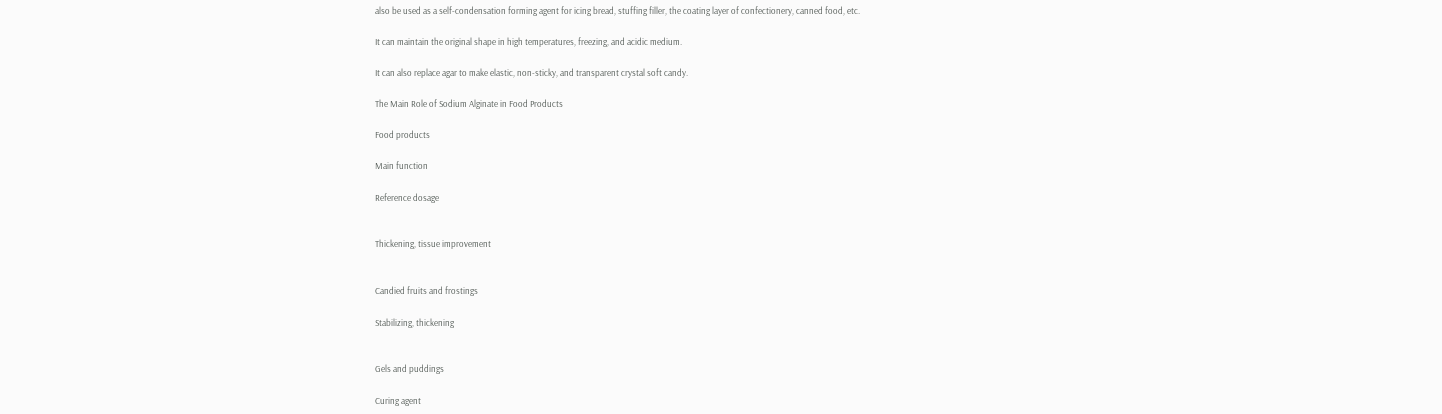also be used as a self-condensation forming agent for icing bread, stuffing filler, the coating layer of confectionery, canned food, etc.

It can maintain the original shape in high temperatures, freezing, and acidic medium.

It can also replace agar to make elastic, non-sticky, and transparent crystal soft candy.

The Main Role of Sodium Alginate in Food Products

Food products

Main function

Reference dosage


Thickening, tissue improvement


Candied fruits and frostings

Stabilizing, thickening


Gels and puddings

Curing agent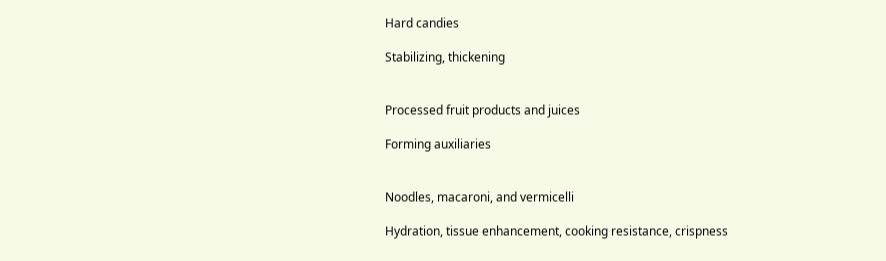Hard candies

Stabilizing, thickening


Processed fruit products and juices

Forming auxiliaries


Noodles, macaroni, and vermicelli

Hydration, tissue enhancement, cooking resistance, crispness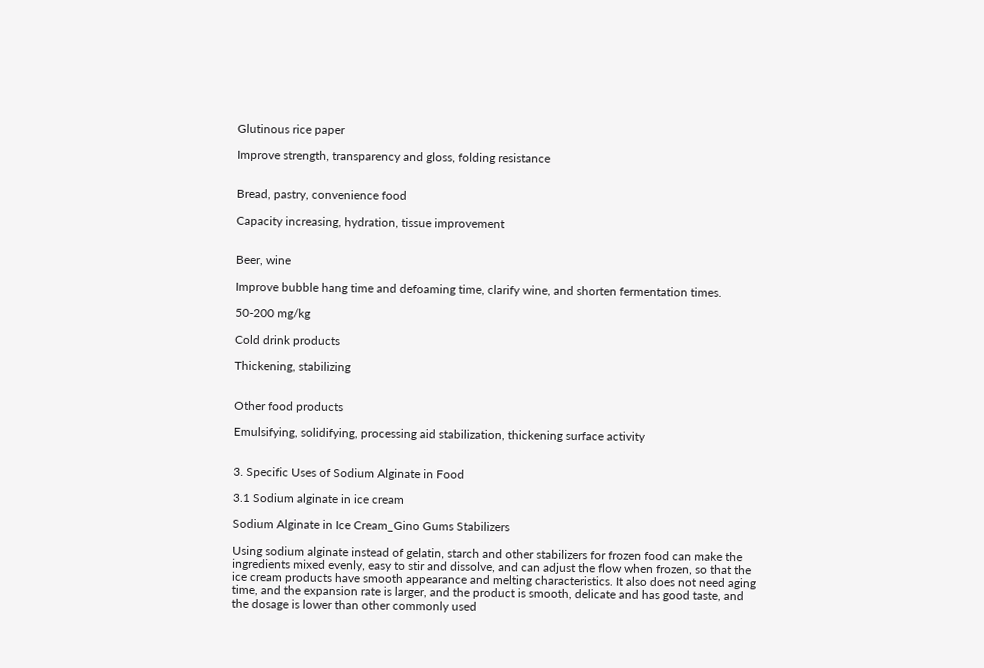Glutinous rice paper

Improve strength, transparency and gloss, folding resistance


Bread, pastry, convenience food

Capacity increasing, hydration, tissue improvement


Beer, wine

Improve bubble hang time and defoaming time, clarify wine, and shorten fermentation times.

50-200 mg/kg

Cold drink products

Thickening, stabilizing


Other food products

Emulsifying, solidifying, processing aid stabilization, thickening surface activity


3. Specific Uses of Sodium Alginate in Food

3.1 Sodium alginate in ice cream

Sodium Alginate in Ice Cream_Gino Gums Stabilizers

Using sodium alginate instead of gelatin, starch and other stabilizers for frozen food can make the ingredients mixed evenly, easy to stir and dissolve, and can adjust the flow when frozen, so that the ice cream products have smooth appearance and melting characteristics. It also does not need aging time, and the expansion rate is larger, and the product is smooth, delicate and has good taste, and the dosage is lower than other commonly used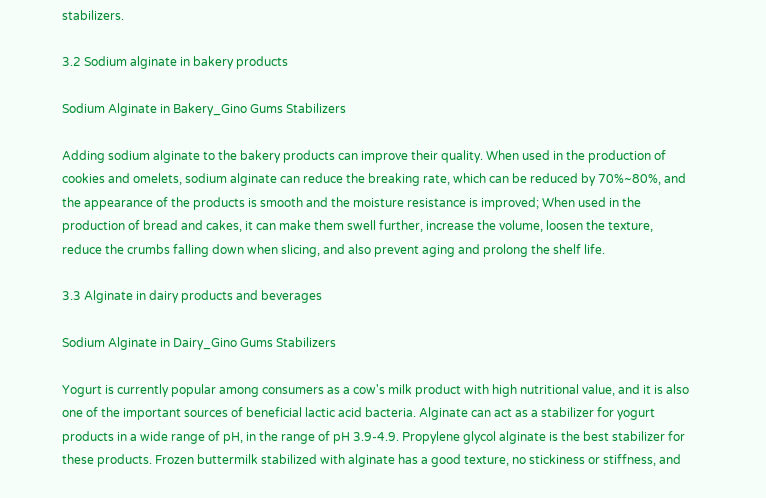stabilizers.

3.2 Sodium alginate in bakery products

Sodium Alginate in Bakery_Gino Gums Stabilizers

Adding sodium alginate to the bakery products can improve their quality. When used in the production of cookies and omelets, sodium alginate can reduce the breaking rate, which can be reduced by 70%~80%, and the appearance of the products is smooth and the moisture resistance is improved; When used in the production of bread and cakes, it can make them swell further, increase the volume, loosen the texture, reduce the crumbs falling down when slicing, and also prevent aging and prolong the shelf life.

3.3 Alginate in dairy products and beverages

Sodium Alginate in Dairy_Gino Gums Stabilizers

Yogurt is currently popular among consumers as a cow's milk product with high nutritional value, and it is also one of the important sources of beneficial lactic acid bacteria. Alginate can act as a stabilizer for yogurt products in a wide range of pH, in the range of pH 3.9-4.9. Propylene glycol alginate is the best stabilizer for these products. Frozen buttermilk stabilized with alginate has a good texture, no stickiness or stiffness, and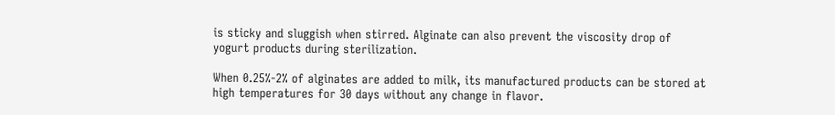is sticky and sluggish when stirred. Alginate can also prevent the viscosity drop of yogurt products during sterilization.

When 0.25%-2% of alginates are added to milk, its manufactured products can be stored at high temperatures for 30 days without any change in flavor.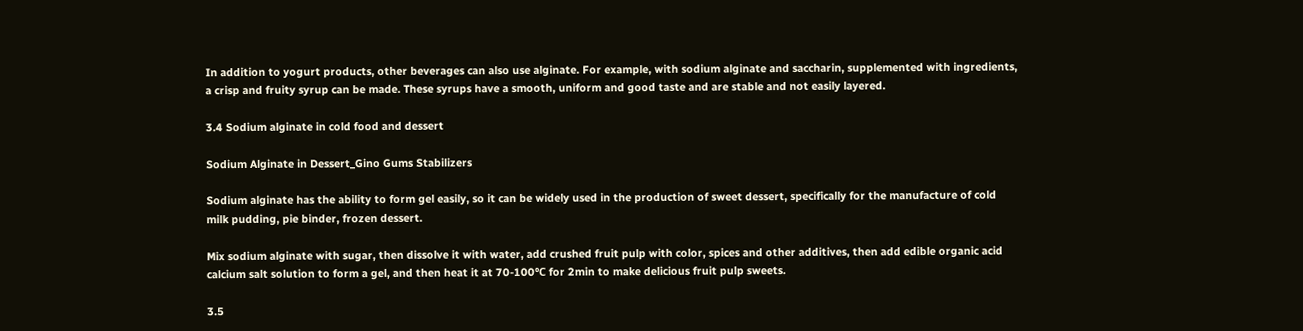In addition to yogurt products, other beverages can also use alginate. For example, with sodium alginate and saccharin, supplemented with ingredients, a crisp and fruity syrup can be made. These syrups have a smooth, uniform and good taste and are stable and not easily layered.

3.4 Sodium alginate in cold food and dessert

Sodium Alginate in Dessert_Gino Gums Stabilizers

Sodium alginate has the ability to form gel easily, so it can be widely used in the production of sweet dessert, specifically for the manufacture of cold milk pudding, pie binder, frozen dessert.

Mix sodium alginate with sugar, then dissolve it with water, add crushed fruit pulp with color, spices and other additives, then add edible organic acid calcium salt solution to form a gel, and then heat it at 70-100℃ for 2min to make delicious fruit pulp sweets.

3.5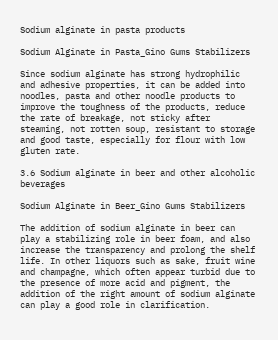Sodium alginate in pasta products

Sodium Alginate in Pasta_Gino Gums Stabilizers

Since sodium alginate has strong hydrophilic and adhesive properties, it can be added into noodles, pasta and other noodle products to improve the toughness of the products, reduce the rate of breakage, not sticky after steaming, not rotten soup, resistant to storage and good taste, especially for flour with low gluten rate.

3.6 Sodium alginate in beer and other alcoholic beverages

Sodium Alginate in Beer_Gino Gums Stabilizers

The addition of sodium alginate in beer can play a stabilizing role in beer foam, and also increase the transparency and prolong the shelf life. In other liquors such as sake, fruit wine and champagne, which often appear turbid due to the presence of more acid and pigment, the addition of the right amount of sodium alginate can play a good role in clarification.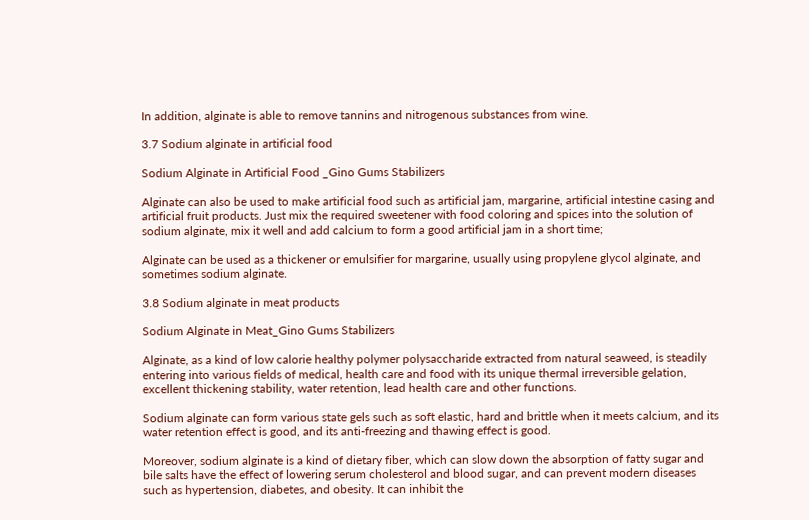In addition, alginate is able to remove tannins and nitrogenous substances from wine.

3.7 Sodium alginate in artificial food

Sodium Alginate in Artificial Food _Gino Gums Stabilizers

Alginate can also be used to make artificial food such as artificial jam, margarine, artificial intestine casing and artificial fruit products. Just mix the required sweetener with food coloring and spices into the solution of sodium alginate, mix it well and add calcium to form a good artificial jam in a short time;

Alginate can be used as a thickener or emulsifier for margarine, usually using propylene glycol alginate, and sometimes sodium alginate.

3.8 Sodium alginate in meat products

Sodium Alginate in Meat_Gino Gums Stabilizers

Alginate, as a kind of low calorie healthy polymer polysaccharide extracted from natural seaweed, is steadily entering into various fields of medical, health care and food with its unique thermal irreversible gelation, excellent thickening stability, water retention, lead health care and other functions.

Sodium alginate can form various state gels such as soft elastic, hard and brittle when it meets calcium, and its water retention effect is good, and its anti-freezing and thawing effect is good.

Moreover, sodium alginate is a kind of dietary fiber, which can slow down the absorption of fatty sugar and bile salts have the effect of lowering serum cholesterol and blood sugar, and can prevent modern diseases such as hypertension, diabetes, and obesity. It can inhibit the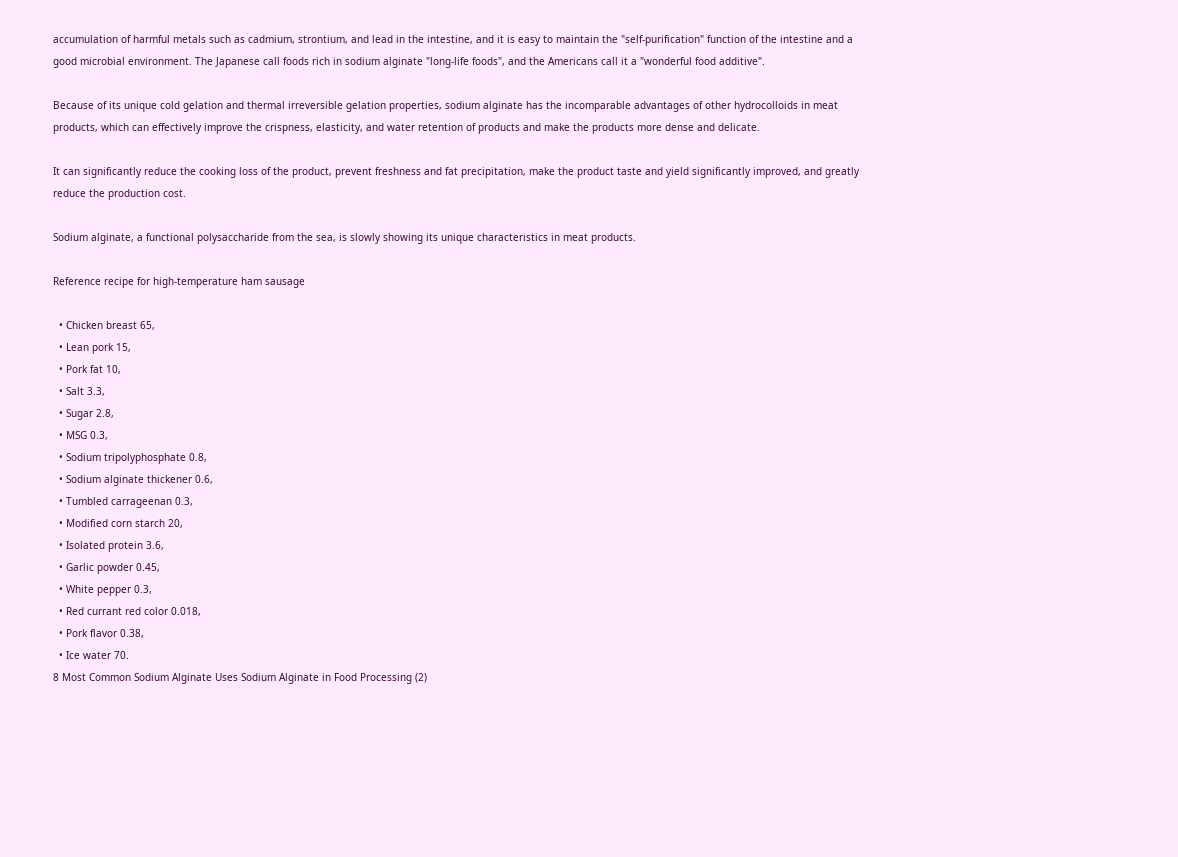accumulation of harmful metals such as cadmium, strontium, and lead in the intestine, and it is easy to maintain the "self-purification" function of the intestine and a good microbial environment. The Japanese call foods rich in sodium alginate "long-life foods", and the Americans call it a "wonderful food additive".

Because of its unique cold gelation and thermal irreversible gelation properties, sodium alginate has the incomparable advantages of other hydrocolloids in meat products, which can effectively improve the crispness, elasticity, and water retention of products and make the products more dense and delicate.

It can significantly reduce the cooking loss of the product, prevent freshness and fat precipitation, make the product taste and yield significantly improved, and greatly reduce the production cost.

Sodium alginate, a functional polysaccharide from the sea, is slowly showing its unique characteristics in meat products.

Reference recipe for high-temperature ham sausage

  • Chicken breast 65,
  • Lean pork 15,
  • Pork fat 10,
  • Salt 3.3,
  • Sugar 2.8,
  • MSG 0.3,
  • Sodium tripolyphosphate 0.8,
  • Sodium alginate thickener 0.6,
  • Tumbled carrageenan 0.3,
  • Modified corn starch 20,
  • Isolated protein 3.6,
  • Garlic powder 0.45,
  • White pepper 0.3,
  • Red currant red color 0.018,
  • Pork flavor 0.38,
  • Ice water 70.
8 Most Common Sodium Alginate Uses Sodium Alginate in Food Processing (2)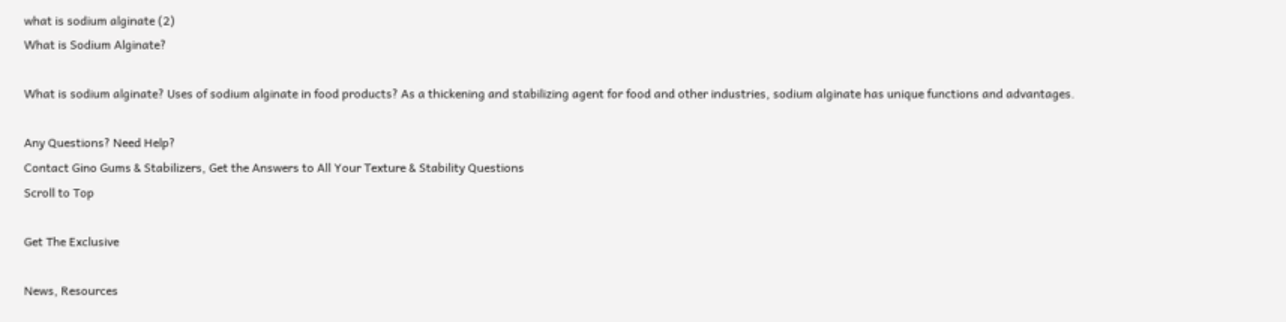what is sodium alginate (2)
What is Sodium Alginate?

What is sodium alginate? Uses of sodium alginate in food products? As a thickening and stabilizing agent for food and other industries, sodium alginate has unique functions and advantages.

Any Questions? Need Help?
Contact Gino Gums & Stabilizers, Get the Answers to All Your Texture & Stability Questions
Scroll to Top

Get The Exclusive

News, Resources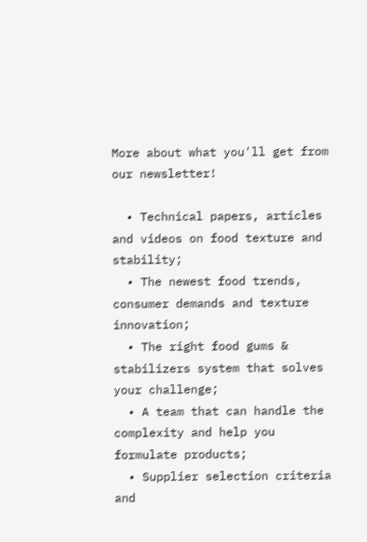More about what you'll get from our newsletter!

  • Technical papers, articles and videos on food texture and stability;
  • The newest food trends, consumer demands and texture innovation;
  • The right food gums & stabilizers system that solves your challenge;
  • A team that can handle the complexity and help you formulate products;
  • Supplier selection criteria and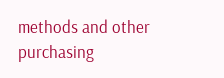methods and other purchasing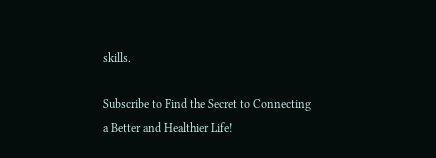skills.

Subscribe to Find the Secret to Connecting a Better and Healthier Life!